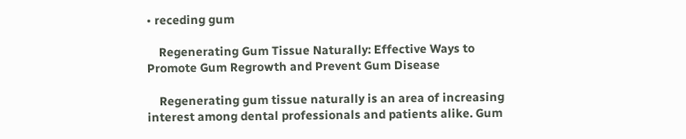• receding gum

    Regenerating Gum Tissue Naturally: Effective Ways to Promote Gum Regrowth and Prevent Gum Disease

    Regenerating gum tissue naturally is an area of increasing interest among dental professionals and patients alike. Gum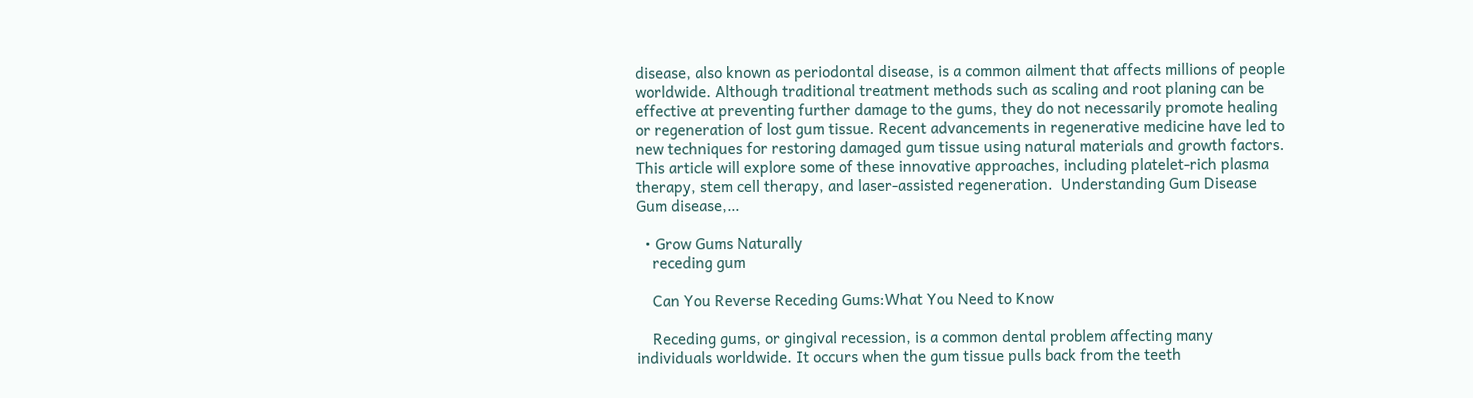disease, also known as periodontal disease, is a common ailment that affects millions of people worldwide. Although traditional treatment methods such as scaling and root planing can be effective at preventing further damage to the gums, they do not necessarily promote healing or regeneration of lost gum tissue. Recent advancements in regenerative medicine have led to new techniques for restoring damaged gum tissue using natural materials and growth factors. This article will explore some of these innovative approaches, including platelet-rich plasma therapy, stem cell therapy, and laser-assisted regeneration.  Understanding Gum Disease Gum disease,…

  • Grow Gums Naturally
    receding gum

    Can You Reverse Receding Gums:What You Need to Know

    Receding gums, or gingival recession, is a common dental problem affecting many individuals worldwide. It occurs when the gum tissue pulls back from the teeth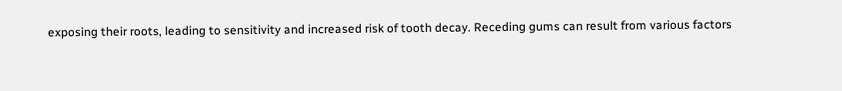exposing their roots, leading to sensitivity and increased risk of tooth decay. Receding gums can result from various factors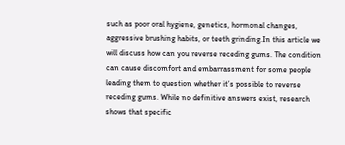such as poor oral hygiene, genetics, hormonal changes, aggressive brushing habits, or teeth grinding.In this article we will discuss how can you reverse receding gums. The condition can cause discomfort and embarrassment for some people leading them to question whether it’s possible to reverse receding gums. While no definitive answers exist, research shows that specific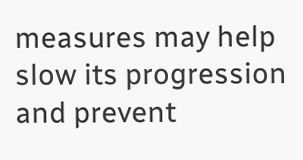measures may help slow its progression and prevent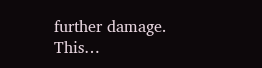further damage. This…